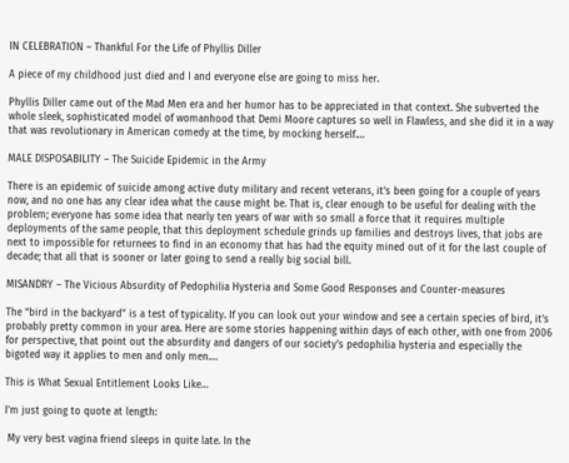IN CELEBRATION – Thankful For the Life of Phyllis Diller

A piece of my childhood just died and I and everyone else are going to miss her.

Phyllis Diller came out of the Mad Men era and her humor has to be appreciated in that context. She subverted the whole sleek, sophisticated model of womanhood that Demi Moore captures so well in Flawless, and she did it in a way that was revolutionary in American comedy at the time, by mocking herself.…

MALE DISPOSABILITY – The Suicide Epidemic in the Army

There is an epidemic of suicide among active duty military and recent veterans, it’s been going for a couple of years now, and no one has any clear idea what the cause might be. That is, clear enough to be useful for dealing with the problem; everyone has some idea that nearly ten years of war with so small a force that it requires multiple deployments of the same people, that this deployment schedule grinds up families and destroys lives, that jobs are next to impossible for returnees to find in an economy that has had the equity mined out of it for the last couple of decade; that all that is sooner or later going to send a really big social bill.

MISANDRY – The Vicious Absurdity of Pedophilia Hysteria and Some Good Responses and Counter-measures

The “bird in the backyard” is a test of typicality. If you can look out your window and see a certain species of bird, it’s probably pretty common in your area. Here are some stories happening within days of each other, with one from 2006 for perspective, that point out the absurdity and dangers of our society’s pedophilia hysteria and especially the bigoted way it applies to men and only men.…

This is What Sexual Entitlement Looks Like…

I’m just going to quote at length:

 My very best vagina friend sleeps in quite late. In the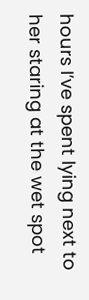hours I’ve spent lying next to her staring at the wet spot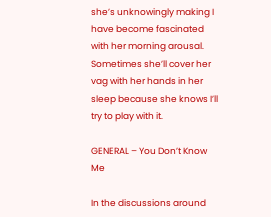she’s unknowingly making I have become fascinated with her morning arousal. Sometimes she’ll cover her vag with her hands in her sleep because she knows I’ll try to play with it.

GENERAL – You Don’t Know Me

In the discussions around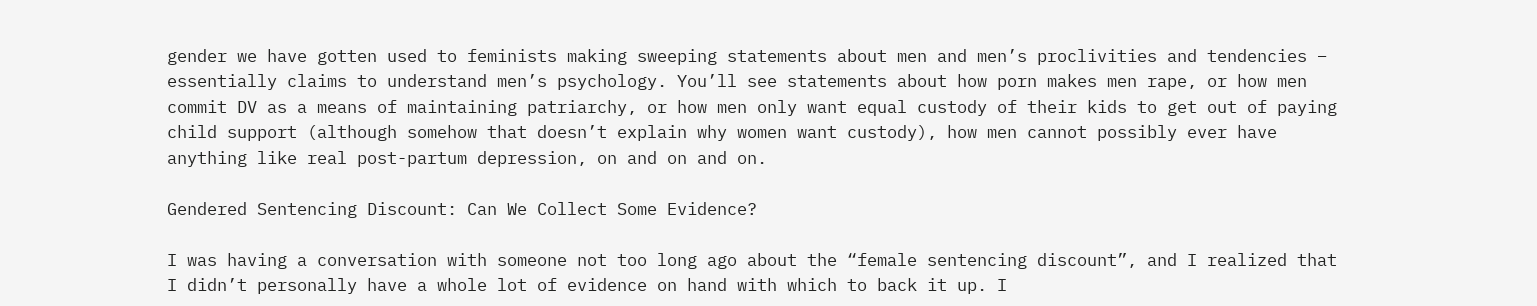gender we have gotten used to feminists making sweeping statements about men and men’s proclivities and tendencies – essentially claims to understand men’s psychology. You’ll see statements about how porn makes men rape, or how men commit DV as a means of maintaining patriarchy, or how men only want equal custody of their kids to get out of paying child support (although somehow that doesn’t explain why women want custody), how men cannot possibly ever have anything like real post-partum depression, on and on and on.

Gendered Sentencing Discount: Can We Collect Some Evidence?

I was having a conversation with someone not too long ago about the “female sentencing discount”, and I realized that I didn’t personally have a whole lot of evidence on hand with which to back it up. I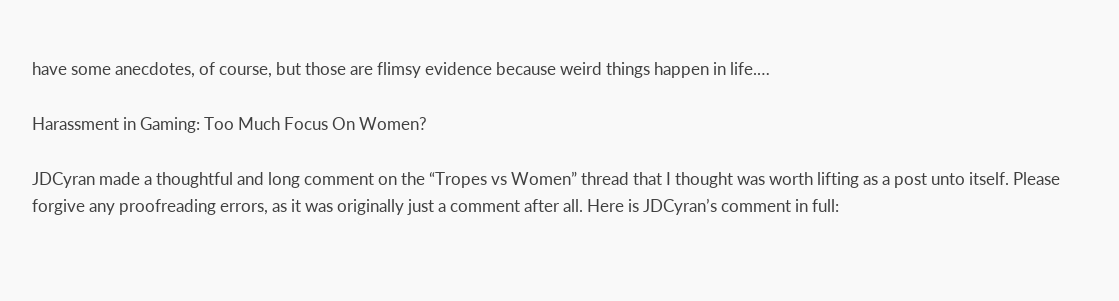have some anecdotes, of course, but those are flimsy evidence because weird things happen in life.…

Harassment in Gaming: Too Much Focus On Women?

JDCyran made a thoughtful and long comment on the “Tropes vs Women” thread that I thought was worth lifting as a post unto itself. Please forgive any proofreading errors, as it was originally just a comment after all. Here is JDCyran’s comment in full: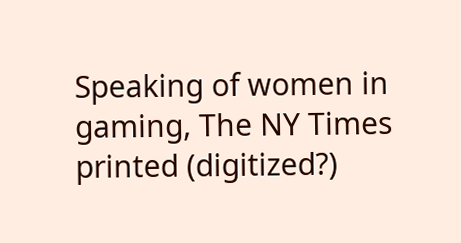Speaking of women in gaming, The NY Times printed (digitized?)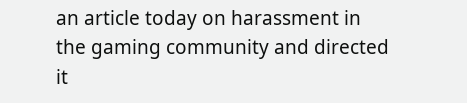an article today on harassment in the gaming community and directed it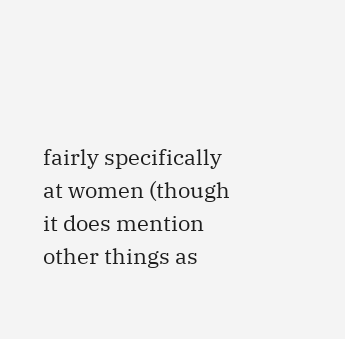fairly specifically at women (though it does mention other things as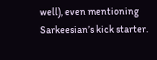well), even mentioning Sarkeesian’s kick starter.